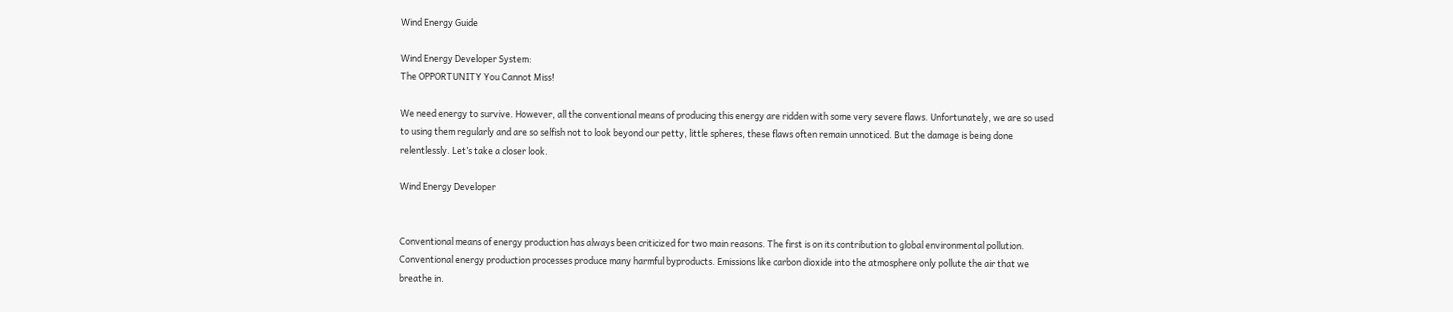Wind Energy Guide

Wind Energy Developer System:
The OPPORTUNITY You Cannot Miss!

We need energy to survive. However, all the conventional means of producing this energy are ridden with some very severe flaws. Unfortunately, we are so used to using them regularly and are so selfish not to look beyond our petty, little spheres, these flaws often remain unnoticed. But the damage is being done relentlessly. Let’s take a closer look.

Wind Energy Developer


Conventional means of energy production has always been criticized for two main reasons. The first is on its contribution to global environmental pollution. Conventional energy production processes produce many harmful byproducts. Emissions like carbon dioxide into the atmosphere only pollute the air that we breathe in.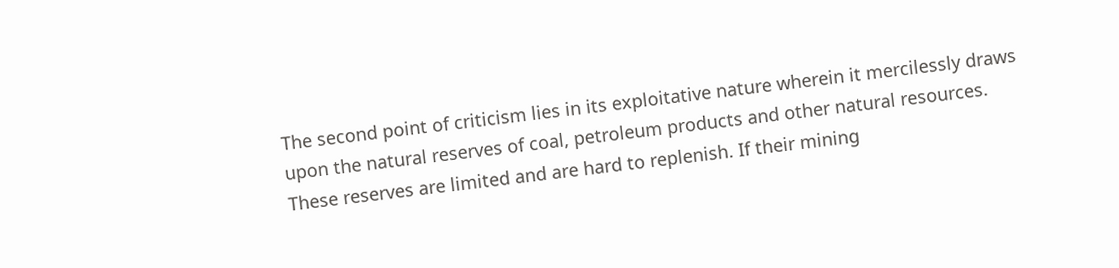The second point of criticism lies in its exploitative nature wherein it mercilessly draws upon the natural reserves of coal, petroleum products and other natural resources. These reserves are limited and are hard to replenish. If their mining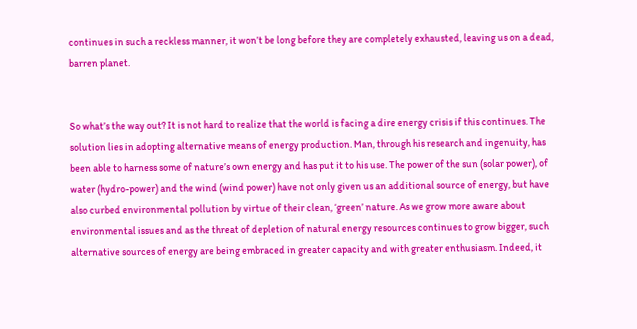continues in such a reckless manner, it won’t be long before they are completely exhausted, leaving us on a dead, barren planet.


So what’s the way out? It is not hard to realize that the world is facing a dire energy crisis if this continues. The solution lies in adopting alternative means of energy production. Man, through his research and ingenuity, has been able to harness some of nature’s own energy and has put it to his use. The power of the sun (solar power), of water (hydro-power) and the wind (wind power) have not only given us an additional source of energy, but have also curbed environmental pollution by virtue of their clean, ‘green’ nature. As we grow more aware about environmental issues and as the threat of depletion of natural energy resources continues to grow bigger, such alternative sources of energy are being embraced in greater capacity and with greater enthusiasm. Indeed, it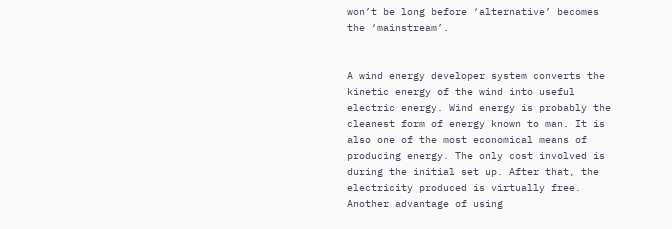won’t be long before ‘alternative’ becomes the ‘mainstream’.


A wind energy developer system converts the kinetic energy of the wind into useful electric energy. Wind energy is probably the cleanest form of energy known to man. It is also one of the most economical means of producing energy. The only cost involved is during the initial set up. After that, the electricity produced is virtually free. Another advantage of using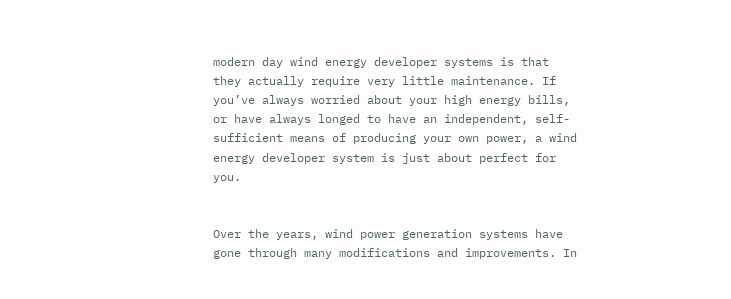modern day wind energy developer systems is that they actually require very little maintenance. If you’ve always worried about your high energy bills, or have always longed to have an independent, self-sufficient means of producing your own power, a wind energy developer system is just about perfect for you.


Over the years, wind power generation systems have gone through many modifications and improvements. In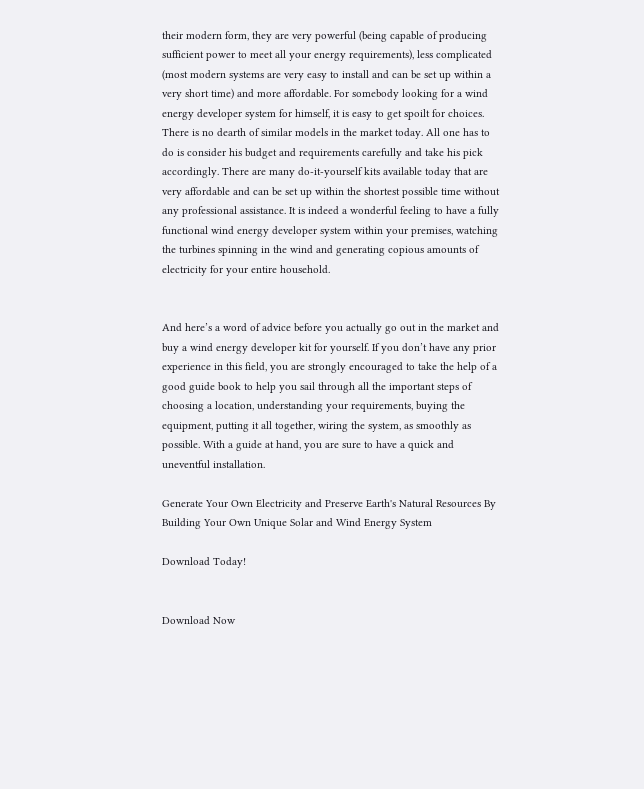their modern form, they are very powerful (being capable of producing sufficient power to meet all your energy requirements), less complicated (most modern systems are very easy to install and can be set up within a very short time) and more affordable. For somebody looking for a wind energy developer system for himself, it is easy to get spoilt for choices. There is no dearth of similar models in the market today. All one has to do is consider his budget and requirements carefully and take his pick accordingly. There are many do-it-yourself kits available today that are very affordable and can be set up within the shortest possible time without any professional assistance. It is indeed a wonderful feeling to have a fully functional wind energy developer system within your premises, watching the turbines spinning in the wind and generating copious amounts of electricity for your entire household.


And here’s a word of advice before you actually go out in the market and buy a wind energy developer kit for yourself. If you don’t have any prior experience in this field, you are strongly encouraged to take the help of a good guide book to help you sail through all the important steps of choosing a location, understanding your requirements, buying the equipment, putting it all together, wiring the system, as smoothly as possible. With a guide at hand, you are sure to have a quick and uneventful installation.

Generate Your Own Electricity and Preserve Earth's Natural Resources By Building Your Own Unique Solar and Wind Energy System

Download Today!


Download Now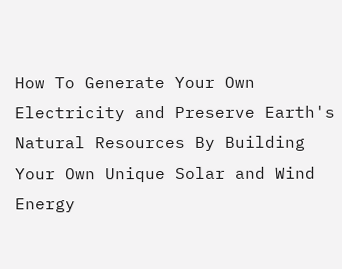How To Generate Your Own Electricity and Preserve Earth's Natural Resources By Building Your Own Unique Solar and Wind Energy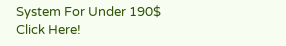System For Under 190$
Click Here!